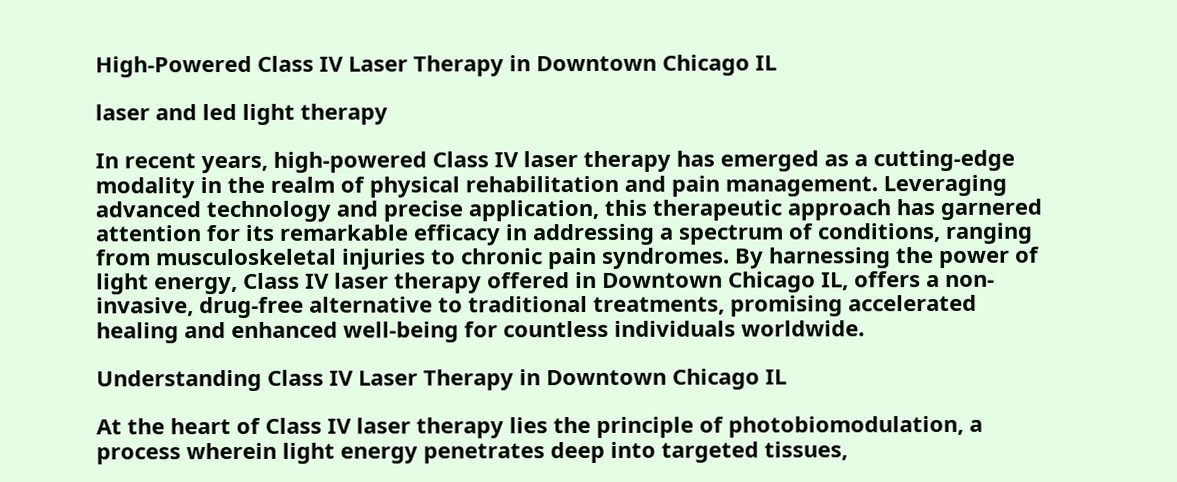High-Powered Class IV Laser Therapy in Downtown Chicago IL

laser and led light therapy

In recent years, high-powered Class IV laser therapy has emerged as a cutting-edge modality in the realm of physical rehabilitation and pain management. Leveraging advanced technology and precise application, this therapeutic approach has garnered attention for its remarkable efficacy in addressing a spectrum of conditions, ranging from musculoskeletal injuries to chronic pain syndromes. By harnessing the power of light energy, Class IV laser therapy offered in Downtown Chicago IL, offers a non-invasive, drug-free alternative to traditional treatments, promising accelerated healing and enhanced well-being for countless individuals worldwide.

Understanding Class IV Laser Therapy in Downtown Chicago IL

At the heart of Class IV laser therapy lies the principle of photobiomodulation, a process wherein light energy penetrates deep into targeted tissues,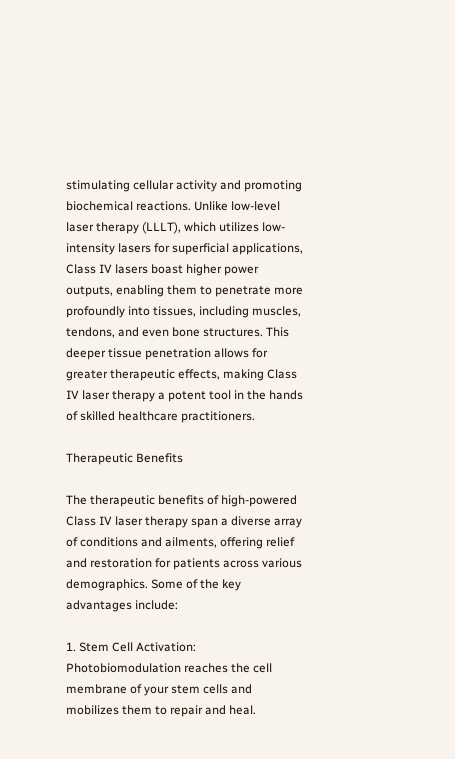stimulating cellular activity and promoting biochemical reactions. Unlike low-level laser therapy (LLLT), which utilizes low-intensity lasers for superficial applications, Class IV lasers boast higher power outputs, enabling them to penetrate more profoundly into tissues, including muscles, tendons, and even bone structures. This deeper tissue penetration allows for greater therapeutic effects, making Class IV laser therapy a potent tool in the hands of skilled healthcare practitioners.

Therapeutic Benefits

The therapeutic benefits of high-powered Class IV laser therapy span a diverse array of conditions and ailments, offering relief and restoration for patients across various demographics. Some of the key advantages include:

1. Stem Cell Activation: Photobiomodulation reaches the cell membrane of your stem cells and mobilizes them to repair and heal.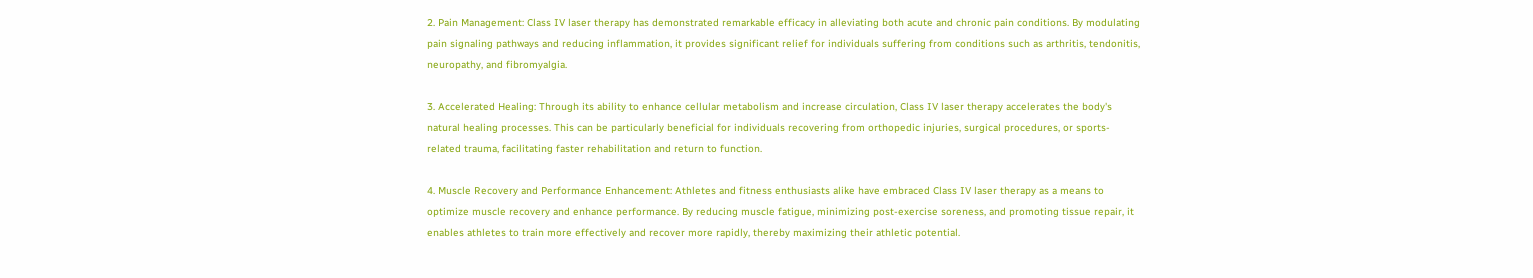2. Pain Management: Class IV laser therapy has demonstrated remarkable efficacy in alleviating both acute and chronic pain conditions. By modulating pain signaling pathways and reducing inflammation, it provides significant relief for individuals suffering from conditions such as arthritis, tendonitis, neuropathy, and fibromyalgia.

3. Accelerated Healing: Through its ability to enhance cellular metabolism and increase circulation, Class IV laser therapy accelerates the body's natural healing processes. This can be particularly beneficial for individuals recovering from orthopedic injuries, surgical procedures, or sports-related trauma, facilitating faster rehabilitation and return to function.

4. Muscle Recovery and Performance Enhancement: Athletes and fitness enthusiasts alike have embraced Class IV laser therapy as a means to optimize muscle recovery and enhance performance. By reducing muscle fatigue, minimizing post-exercise soreness, and promoting tissue repair, it enables athletes to train more effectively and recover more rapidly, thereby maximizing their athletic potential.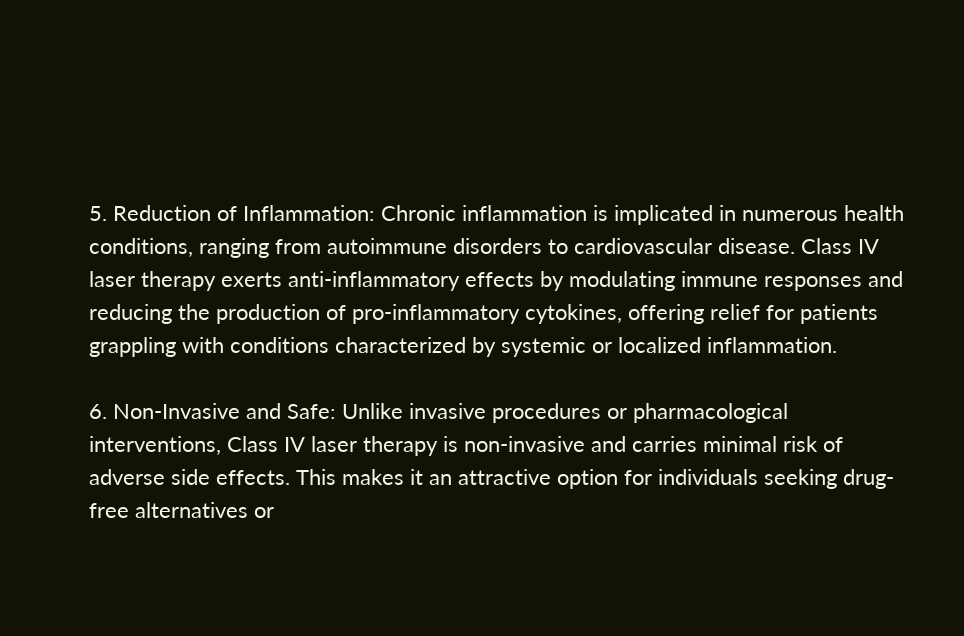5. Reduction of Inflammation: Chronic inflammation is implicated in numerous health conditions, ranging from autoimmune disorders to cardiovascular disease. Class IV laser therapy exerts anti-inflammatory effects by modulating immune responses and reducing the production of pro-inflammatory cytokines, offering relief for patients grappling with conditions characterized by systemic or localized inflammation.

6. Non-Invasive and Safe: Unlike invasive procedures or pharmacological interventions, Class IV laser therapy is non-invasive and carries minimal risk of adverse side effects. This makes it an attractive option for individuals seeking drug-free alternatives or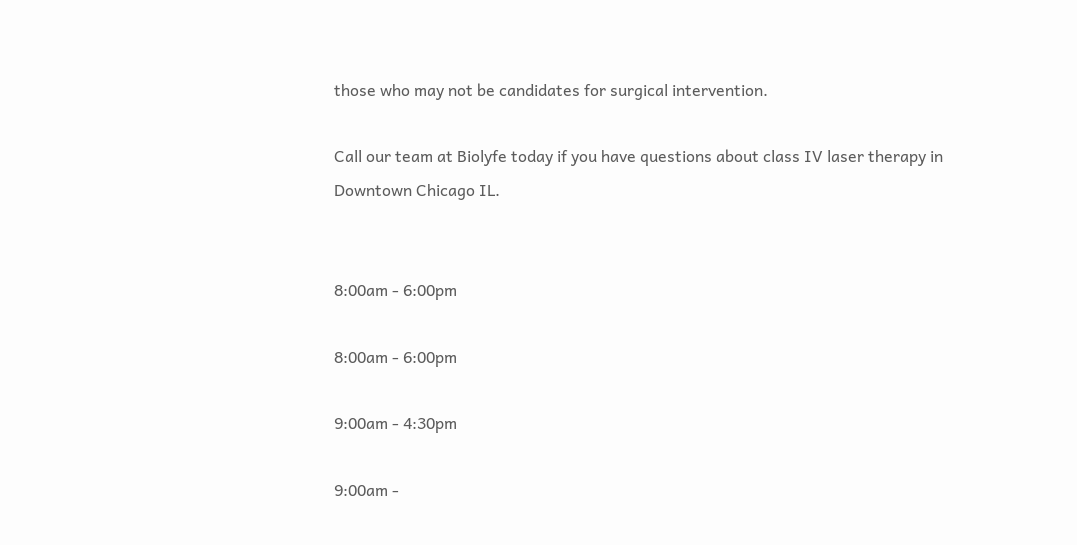those who may not be candidates for surgical intervention.

Call our team at Biolyfe today if you have questions about class IV laser therapy in Downtown Chicago IL.


8:00am - 6:00pm

8:00am - 6:00pm

9:00am - 4:30pm

9:00am -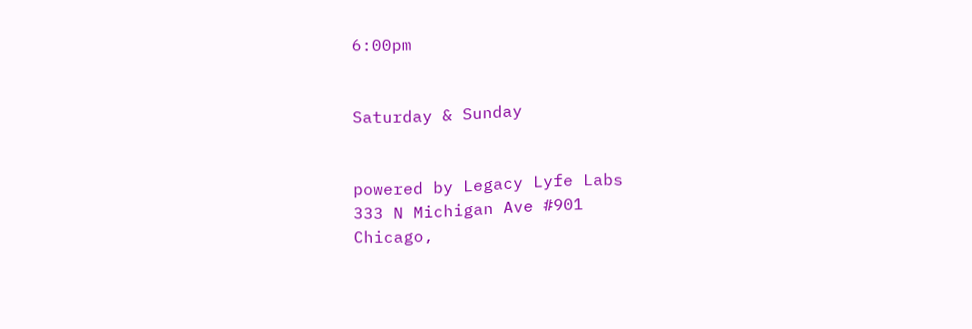6:00pm


Saturday & Sunday


powered by Legacy Lyfe Labs
333 N Michigan Ave #901
Chicago,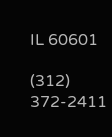IL 60601

(312) 372-2411